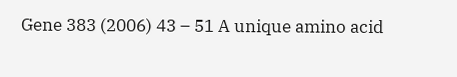Gene 383 (2006) 43 – 51 A unique amino acid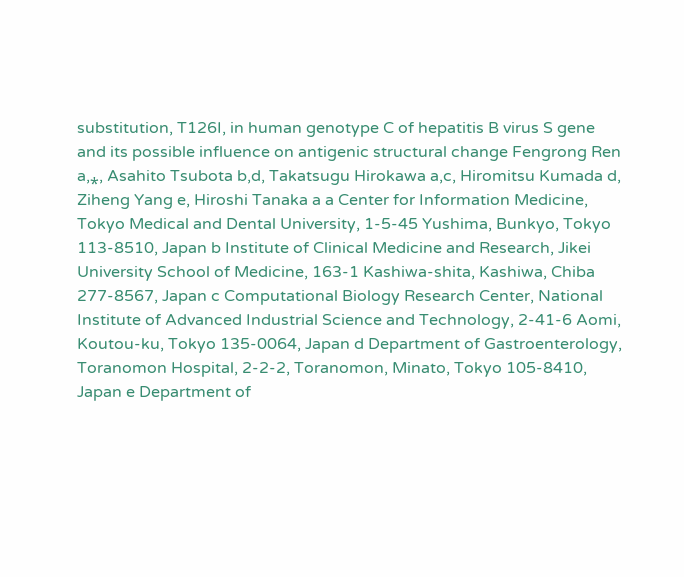substitution, T126I, in human genotype C of hepatitis B virus S gene and its possible influence on antigenic structural change Fengrong Ren a,⁎, Asahito Tsubota b,d, Takatsugu Hirokawa a,c, Hiromitsu Kumada d, Ziheng Yang e, Hiroshi Tanaka a a Center for Information Medicine, Tokyo Medical and Dental University, 1-5-45 Yushima, Bunkyo, Tokyo 113-8510, Japan b Institute of Clinical Medicine and Research, Jikei University School of Medicine, 163-1 Kashiwa-shita, Kashiwa, Chiba 277-8567, Japan c Computational Biology Research Center, National Institute of Advanced Industrial Science and Technology, 2-41-6 Aomi, Koutou-ku, Tokyo 135-0064, Japan d Department of Gastroenterology, Toranomon Hospital, 2-2-2, Toranomon, Minato, Tokyo 105-8410, Japan e Department of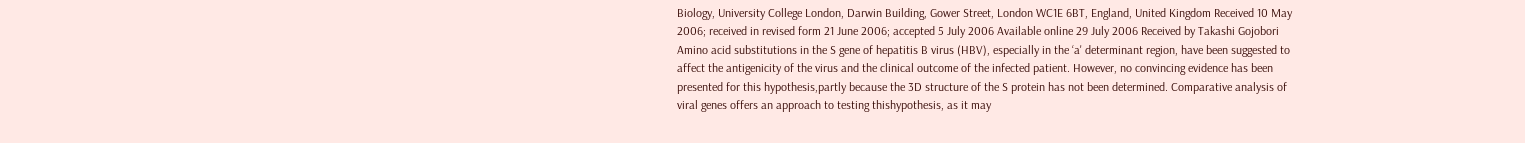Biology, University College London, Darwin Building, Gower Street, London WC1E 6BT, England, United Kingdom Received 10 May 2006; received in revised form 21 June 2006; accepted 5 July 2006 Available online 29 July 2006 Received by Takashi Gojobori Amino acid substitutions in the S gene of hepatitis B virus (HBV), especially in the ‘a' determinant region, have been suggested to affect the antigenicity of the virus and the clinical outcome of the infected patient. However, no convincing evidence has been presented for this hypothesis,partly because the 3D structure of the S protein has not been determined. Comparative analysis of viral genes offers an approach to testing thishypothesis, as it may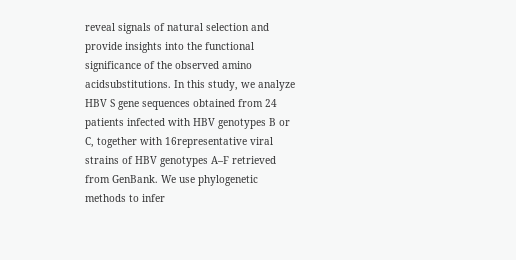reveal signals of natural selection and provide insights into the functional significance of the observed amino acidsubstitutions. In this study, we analyze HBV S gene sequences obtained from 24 patients infected with HBV genotypes B or C, together with 16representative viral strains of HBV genotypes A–F retrieved from GenBank. We use phylogenetic methods to infer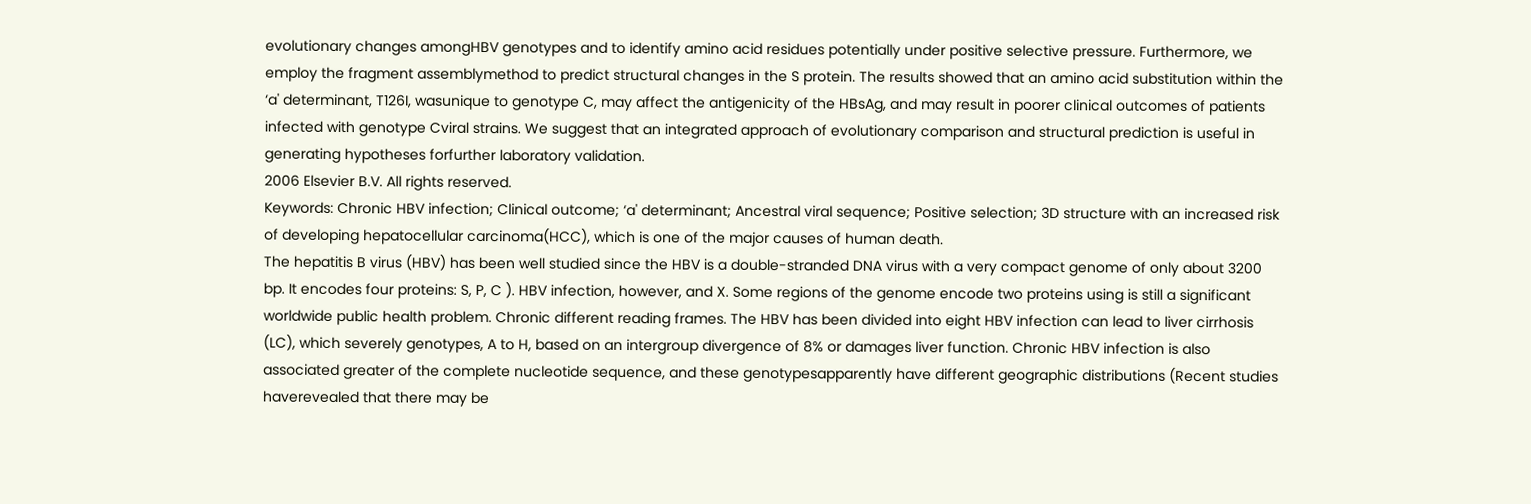evolutionary changes amongHBV genotypes and to identify amino acid residues potentially under positive selective pressure. Furthermore, we employ the fragment assemblymethod to predict structural changes in the S protein. The results showed that an amino acid substitution within the ‘a' determinant, T126I, wasunique to genotype C, may affect the antigenicity of the HBsAg, and may result in poorer clinical outcomes of patients infected with genotype Cviral strains. We suggest that an integrated approach of evolutionary comparison and structural prediction is useful in generating hypotheses forfurther laboratory validation.
2006 Elsevier B.V. All rights reserved.
Keywords: Chronic HBV infection; Clinical outcome; ‘a' determinant; Ancestral viral sequence; Positive selection; 3D structure with an increased risk of developing hepatocellular carcinoma(HCC), which is one of the major causes of human death.
The hepatitis B virus (HBV) has been well studied since the HBV is a double-stranded DNA virus with a very compact genome of only about 3200 bp. It encodes four proteins: S, P, C ). HBV infection, however, and X. Some regions of the genome encode two proteins using is still a significant worldwide public health problem. Chronic different reading frames. The HBV has been divided into eight HBV infection can lead to liver cirrhosis (LC), which severely genotypes, A to H, based on an intergroup divergence of 8% or damages liver function. Chronic HBV infection is also associated greater of the complete nucleotide sequence, and these genotypesapparently have different geographic distributions (Recent studies haverevealed that there may be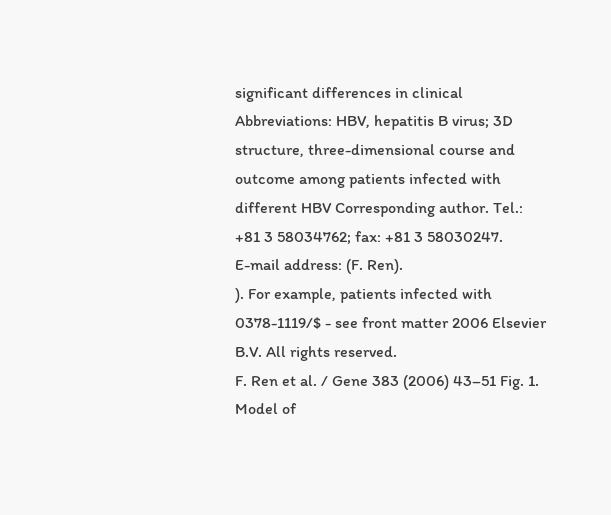significant differences in clinical Abbreviations: HBV, hepatitis B virus; 3D structure, three-dimensional course and outcome among patients infected with different HBV Corresponding author. Tel.: +81 3 58034762; fax: +81 3 58030247.
E-mail address: (F. Ren).
). For example, patients infected with 0378-1119/$ - see front matter 2006 Elsevier B.V. All rights reserved.
F. Ren et al. / Gene 383 (2006) 43–51 Fig. 1. Model of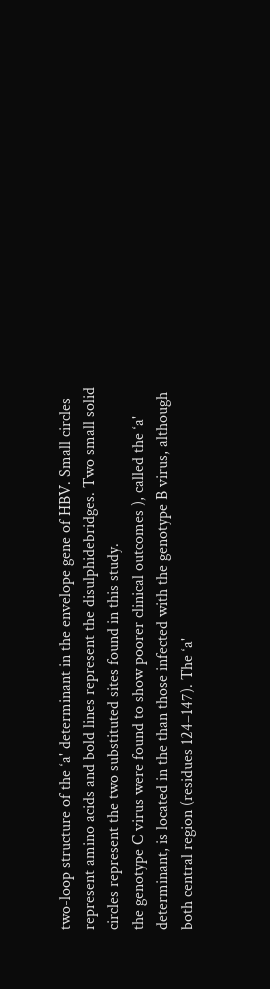two-loop structure of the ‘a' determinant in the envelope gene of HBV. Small circles represent amino acids and bold lines represent the disulphidebridges. Two small solid circles represent the two substituted sites found in this study.
the genotype C virus were found to show poorer clinical outcomes ), called the ‘a' determinant, is located in the than those infected with the genotype B virus, although both central region (residues 124–147). The ‘a'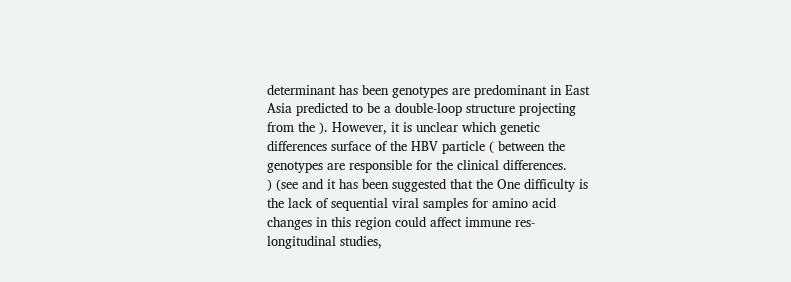determinant has been genotypes are predominant in East Asia predicted to be a double-loop structure projecting from the ). However, it is unclear which genetic differences surface of the HBV particle ( between the genotypes are responsible for the clinical differences.
) (see and it has been suggested that the One difficulty is the lack of sequential viral samples for amino acid changes in this region could affect immune res- longitudinal studies,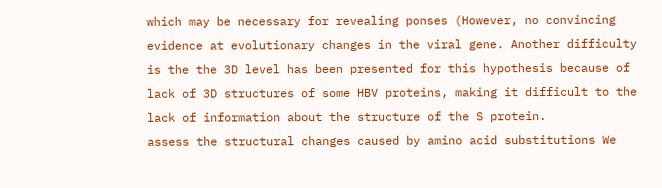which may be necessary for revealing ponses (However, no convincing evidence at evolutionary changes in the viral gene. Another difficulty is the the 3D level has been presented for this hypothesis because of lack of 3D structures of some HBV proteins, making it difficult to the lack of information about the structure of the S protein.
assess the structural changes caused by amino acid substitutions We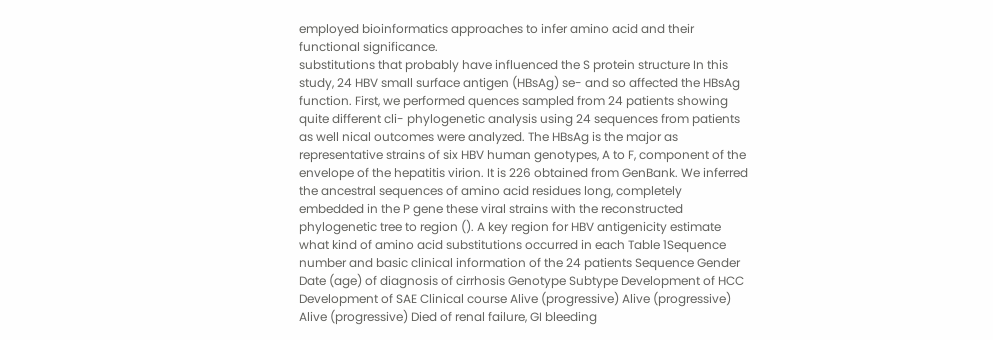employed bioinformatics approaches to infer amino acid and their functional significance.
substitutions that probably have influenced the S protein structure In this study, 24 HBV small surface antigen (HBsAg) se- and so affected the HBsAg function. First, we performed quences sampled from 24 patients showing quite different cli- phylogenetic analysis using 24 sequences from patients as well nical outcomes were analyzed. The HBsAg is the major as representative strains of six HBV human genotypes, A to F, component of the envelope of the hepatitis virion. It is 226 obtained from GenBank. We inferred the ancestral sequences of amino acid residues long, completely embedded in the P gene these viral strains with the reconstructed phylogenetic tree to region (). A key region for HBV antigenicity estimate what kind of amino acid substitutions occurred in each Table 1Sequence number and basic clinical information of the 24 patients Sequence Gender Date (age) of diagnosis of cirrhosis Genotype Subtype Development of HCC Development of SAE Clinical course Alive (progressive) Alive (progressive) Alive (progressive) Died of renal failure, GI bleeding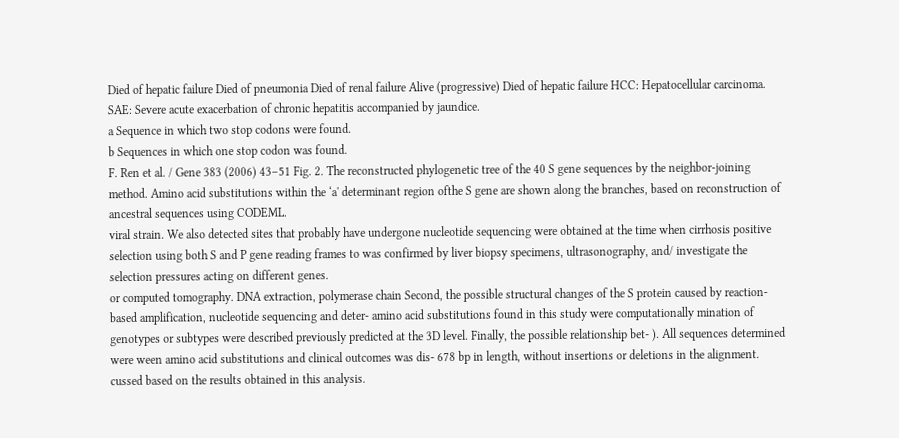Died of hepatic failure Died of pneumonia Died of renal failure Alive (progressive) Died of hepatic failure HCC: Hepatocellular carcinoma.
SAE: Severe acute exacerbation of chronic hepatitis accompanied by jaundice.
a Sequence in which two stop codons were found.
b Sequences in which one stop codon was found.
F. Ren et al. / Gene 383 (2006) 43–51 Fig. 2. The reconstructed phylogenetic tree of the 40 S gene sequences by the neighbor-joining method. Amino acid substitutions within the ‘a' determinant region ofthe S gene are shown along the branches, based on reconstruction of ancestral sequences using CODEML.
viral strain. We also detected sites that probably have undergone nucleotide sequencing were obtained at the time when cirrhosis positive selection using both S and P gene reading frames to was confirmed by liver biopsy specimens, ultrasonography, and/ investigate the selection pressures acting on different genes.
or computed tomography. DNA extraction, polymerase chain Second, the possible structural changes of the S protein caused by reaction-based amplification, nucleotide sequencing and deter- amino acid substitutions found in this study were computationally mination of genotypes or subtypes were described previously predicted at the 3D level. Finally, the possible relationship bet- ). All sequences determined were ween amino acid substitutions and clinical outcomes was dis- 678 bp in length, without insertions or deletions in the alignment.
cussed based on the results obtained in this analysis.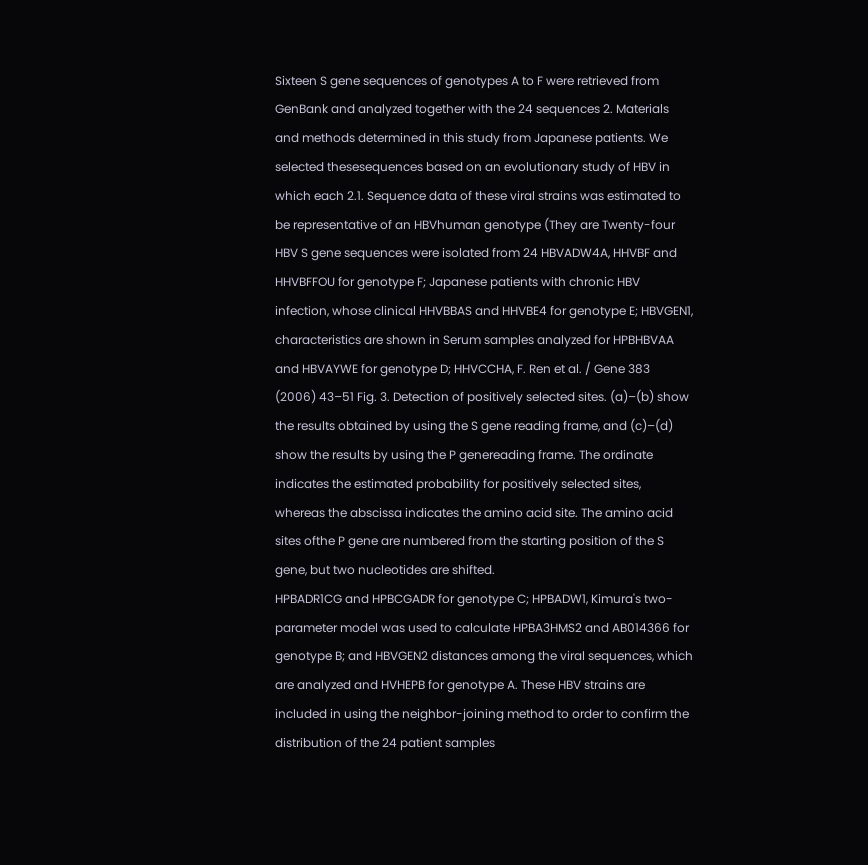Sixteen S gene sequences of genotypes A to F were retrieved from GenBank and analyzed together with the 24 sequences 2. Materials and methods determined in this study from Japanese patients. We selected thesesequences based on an evolutionary study of HBV in which each 2.1. Sequence data of these viral strains was estimated to be representative of an HBVhuman genotype (They are Twenty-four HBV S gene sequences were isolated from 24 HBVADW4A, HHVBF and HHVBFFOU for genotype F; Japanese patients with chronic HBV infection, whose clinical HHVBBAS and HHVBE4 for genotype E; HBVGEN1, characteristics are shown in Serum samples analyzed for HPBHBVAA and HBVAYWE for genotype D; HHVCCHA, F. Ren et al. / Gene 383 (2006) 43–51 Fig. 3. Detection of positively selected sites. (a)–(b) show the results obtained by using the S gene reading frame, and (c)–(d) show the results by using the P genereading frame. The ordinate indicates the estimated probability for positively selected sites, whereas the abscissa indicates the amino acid site. The amino acid sites ofthe P gene are numbered from the starting position of the S gene, but two nucleotides are shifted.
HPBADR1CG and HPBCGADR for genotype C; HPBADW1, Kimura's two-parameter model was used to calculate HPBA3HMS2 and AB014366 for genotype B; and HBVGEN2 distances among the viral sequences, which are analyzed and HVHEPB for genotype A. These HBV strains are included in using the neighbor-joining method to order to confirm the distribution of the 24 patient samples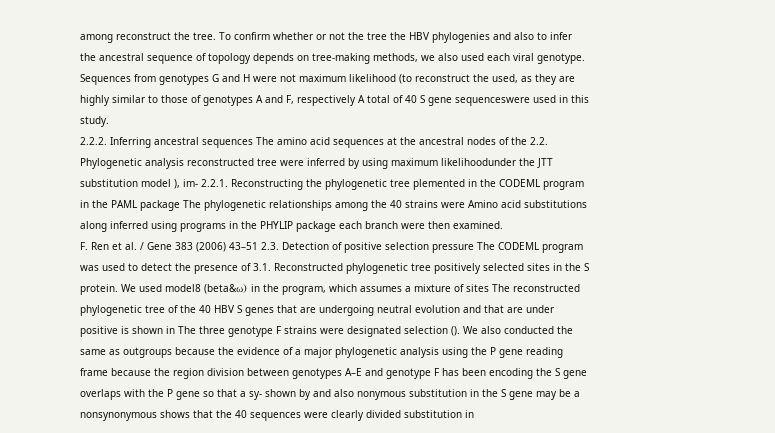among reconstruct the tree. To confirm whether or not the tree the HBV phylogenies and also to infer the ancestral sequence of topology depends on tree-making methods, we also used each viral genotype. Sequences from genotypes G and H were not maximum likelihood (to reconstruct the used, as they are highly similar to those of genotypes A and F, respectively A total of 40 S gene sequenceswere used in this study.
2.2.2. Inferring ancestral sequences The amino acid sequences at the ancestral nodes of the 2.2. Phylogenetic analysis reconstructed tree were inferred by using maximum likelihoodunder the JTT substitution model ), im- 2.2.1. Reconstructing the phylogenetic tree plemented in the CODEML program in the PAML package The phylogenetic relationships among the 40 strains were Amino acid substitutions along inferred using programs in the PHYLIP package each branch were then examined.
F. Ren et al. / Gene 383 (2006) 43–51 2.3. Detection of positive selection pressure The CODEML program was used to detect the presence of 3.1. Reconstructed phylogenetic tree positively selected sites in the S protein. We used model8 (beta&ω) in the program, which assumes a mixture of sites The reconstructed phylogenetic tree of the 40 HBV S genes that are undergoing neutral evolution and that are under positive is shown in The three genotype F strains were designated selection (). We also conducted the same as outgroups because the evidence of a major phylogenetic analysis using the P gene reading frame because the region division between genotypes A–E and genotype F has been encoding the S gene overlaps with the P gene so that a sy- shown by and also nonymous substitution in the S gene may be a nonsynonymous shows that the 40 sequences were clearly divided substitution in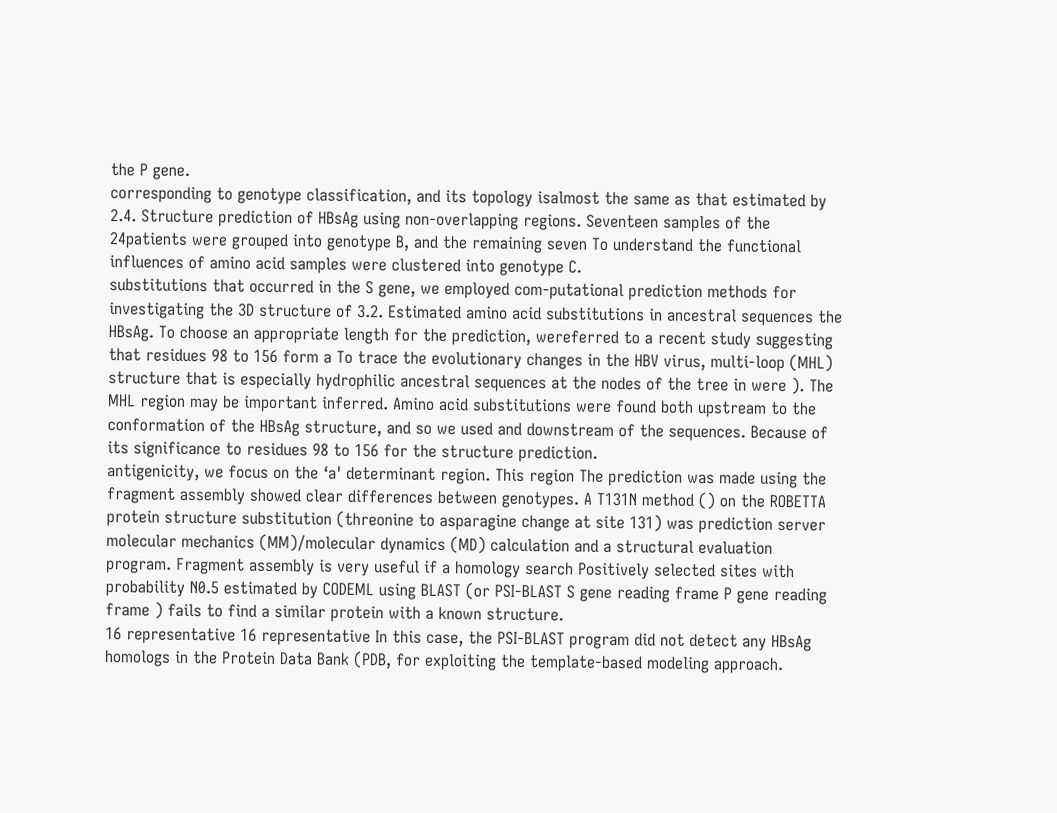the P gene.
corresponding to genotype classification, and its topology isalmost the same as that estimated by 2.4. Structure prediction of HBsAg using non-overlapping regions. Seventeen samples of the 24patients were grouped into genotype B, and the remaining seven To understand the functional influences of amino acid samples were clustered into genotype C.
substitutions that occurred in the S gene, we employed com-putational prediction methods for investigating the 3D structure of 3.2. Estimated amino acid substitutions in ancestral sequences the HBsAg. To choose an appropriate length for the prediction, wereferred to a recent study suggesting that residues 98 to 156 form a To trace the evolutionary changes in the HBV virus, multi-loop (MHL) structure that is especially hydrophilic ancestral sequences at the nodes of the tree in were ). The MHL region may be important inferred. Amino acid substitutions were found both upstream to the conformation of the HBsAg structure, and so we used and downstream of the sequences. Because of its significance to residues 98 to 156 for the structure prediction.
antigenicity, we focus on the ‘a' determinant region. This region The prediction was made using the fragment assembly showed clear differences between genotypes. A T131N method () on the ROBETTA protein structure substitution (threonine to asparagine change at site 131) was prediction server molecular mechanics (MM)/molecular dynamics (MD) calculation and a structural evaluation program. Fragment assembly is very useful if a homology search Positively selected sites with probability N0.5 estimated by CODEML using BLAST (or PSI-BLAST S gene reading frame P gene reading frame ) fails to find a similar protein with a known structure.
16 representative 16 representative In this case, the PSI-BLAST program did not detect any HBsAg homologs in the Protein Data Bank (PDB, for exploiting the template-based modeling approach.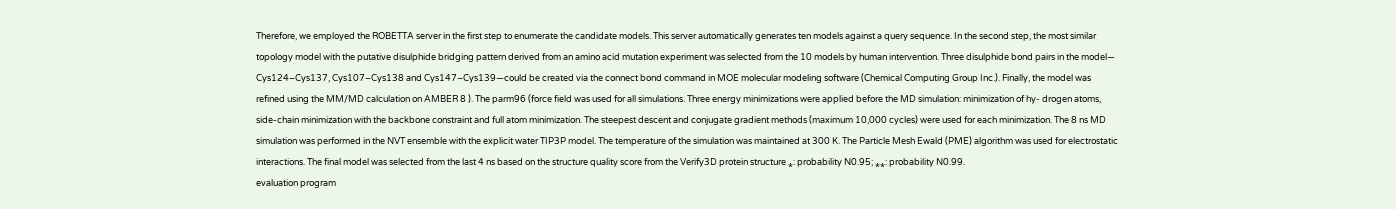Therefore, we employed the ROBETTA server in the first step to enumerate the candidate models. This server automatically generates ten models against a query sequence. In the second step, the most similar topology model with the putative disulphide bridging pattern derived from an amino acid mutation experiment was selected from the 10 models by human intervention. Three disulphide bond pairs in the model— Cys124–Cys137, Cys107–Cys138 and Cys147–Cys139—could be created via the connect bond command in MOE molecular modeling software (Chemical Computing Group Inc.). Finally, the model was refined using the MM/MD calculation on AMBER 8 ). The parm96 (force field was used for all simulations. Three energy minimizations were applied before the MD simulation: minimization of hy- drogen atoms, side-chain minimization with the backbone constraint and full atom minimization. The steepest descent and conjugate gradient methods (maximum 10,000 cycles) were used for each minimization. The 8 ns MD simulation was performed in the NVT ensemble with the explicit water TIP3P model. The temperature of the simulation was maintained at 300 K. The Particle Mesh Ewald (PME) algorithm was used for electrostatic interactions. The final model was selected from the last 4 ns based on the structure quality score from the Verify3D protein structure ⁎: probability N0.95; ⁎⁎: probability N0.99.
evaluation program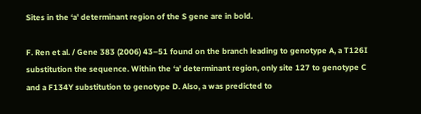Sites in the ‘a' determinant region of the S gene are in bold.

F. Ren et al. / Gene 383 (2006) 43–51 found on the branch leading to genotype A, a T126I substitution the sequence. Within the ‘a' determinant region, only site 127 to genotype C and a F134Y substitution to genotype D. Also, a was predicted to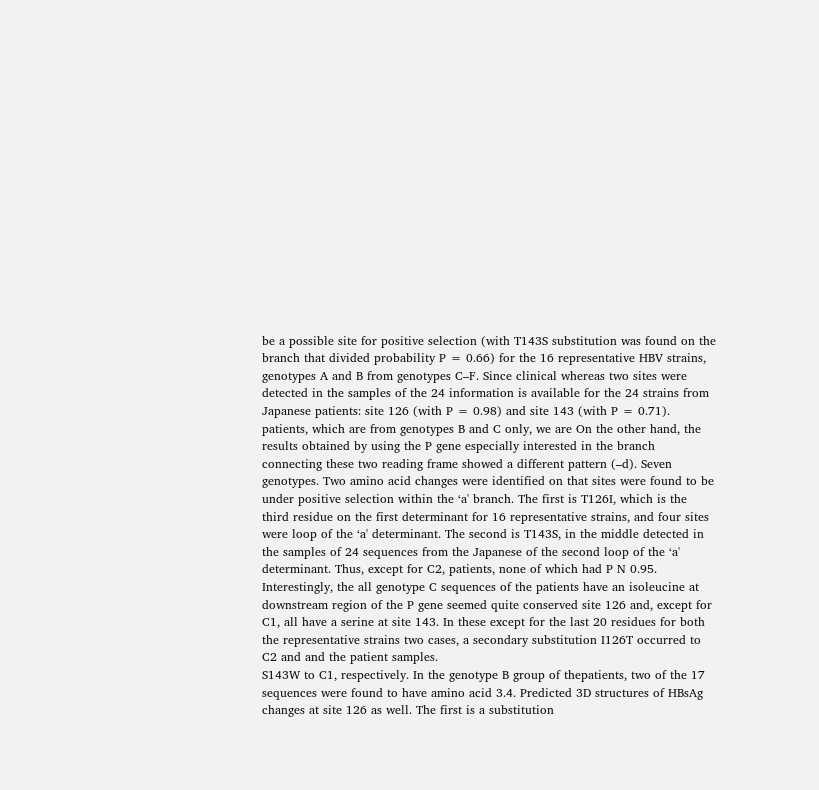be a possible site for positive selection (with T143S substitution was found on the branch that divided probability P = 0.66) for the 16 representative HBV strains, genotypes A and B from genotypes C–F. Since clinical whereas two sites were detected in the samples of the 24 information is available for the 24 strains from Japanese patients: site 126 (with P = 0.98) and site 143 (with P = 0.71).
patients, which are from genotypes B and C only, we are On the other hand, the results obtained by using the P gene especially interested in the branch connecting these two reading frame showed a different pattern (–d). Seven genotypes. Two amino acid changes were identified on that sites were found to be under positive selection within the ‘a' branch. The first is T126I, which is the third residue on the first determinant for 16 representative strains, and four sites were loop of the ‘a' determinant. The second is T143S, in the middle detected in the samples of 24 sequences from the Japanese of the second loop of the ‘a' determinant. Thus, except for C2, patients, none of which had P N 0.95. Interestingly, the all genotype C sequences of the patients have an isoleucine at downstream region of the P gene seemed quite conserved site 126 and, except for C1, all have a serine at site 143. In these except for the last 20 residues for both the representative strains two cases, a secondary substitution I126T occurred to C2 and and the patient samples.
S143W to C1, respectively. In the genotype B group of thepatients, two of the 17 sequences were found to have amino acid 3.4. Predicted 3D structures of HBsAg changes at site 126 as well. The first is a substitution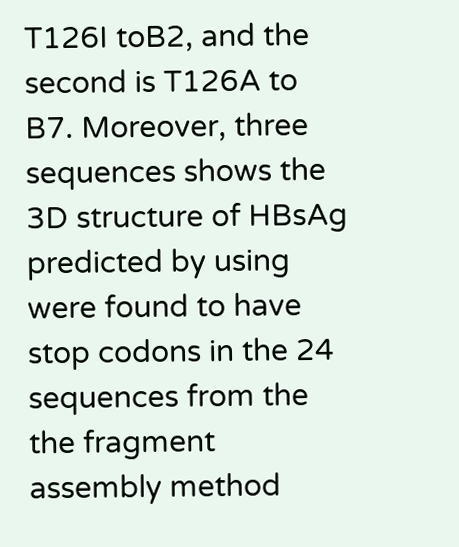T126I toB2, and the second is T126A to B7. Moreover, three sequences shows the 3D structure of HBsAg predicted by using were found to have stop codons in the 24 sequences from the the fragment assembly method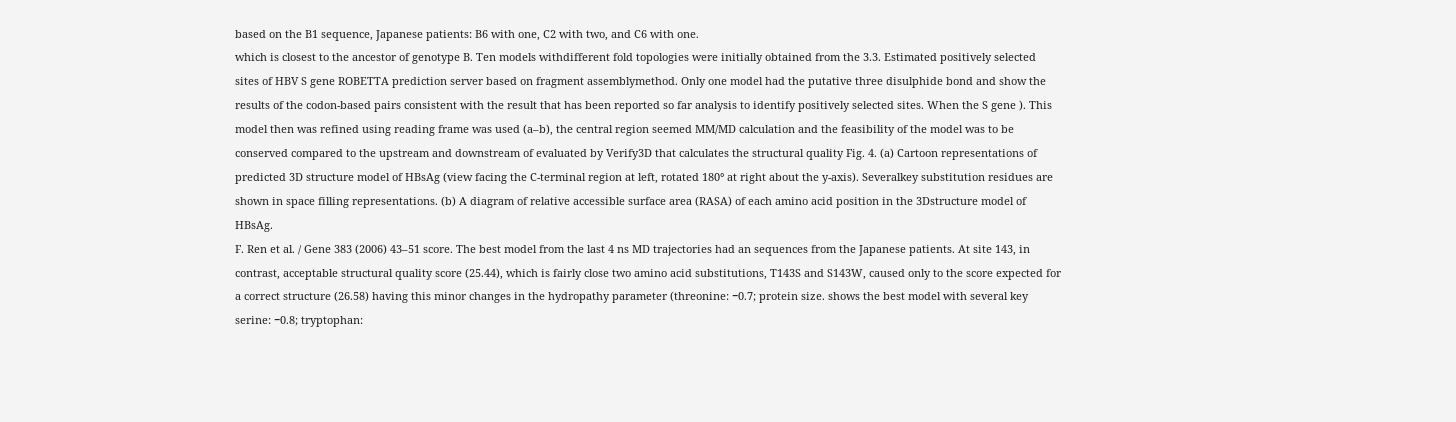based on the B1 sequence, Japanese patients: B6 with one, C2 with two, and C6 with one.
which is closest to the ancestor of genotype B. Ten models withdifferent fold topologies were initially obtained from the 3.3. Estimated positively selected sites of HBV S gene ROBETTA prediction server based on fragment assemblymethod. Only one model had the putative three disulphide bond and show the results of the codon-based pairs consistent with the result that has been reported so far analysis to identify positively selected sites. When the S gene ). This model then was refined using reading frame was used (a–b), the central region seemed MM/MD calculation and the feasibility of the model was to be conserved compared to the upstream and downstream of evaluated by Verify3D that calculates the structural quality Fig. 4. (a) Cartoon representations of predicted 3D structure model of HBsAg (view facing the C-terminal region at left, rotated 180° at right about the y-axis). Severalkey substitution residues are shown in space filling representations. (b) A diagram of relative accessible surface area (RASA) of each amino acid position in the 3Dstructure model of HBsAg.
F. Ren et al. / Gene 383 (2006) 43–51 score. The best model from the last 4 ns MD trajectories had an sequences from the Japanese patients. At site 143, in contrast, acceptable structural quality score (25.44), which is fairly close two amino acid substitutions, T143S and S143W, caused only to the score expected for a correct structure (26.58) having this minor changes in the hydropathy parameter (threonine: −0.7; protein size. shows the best model with several key serine: −0.8; tryptophan: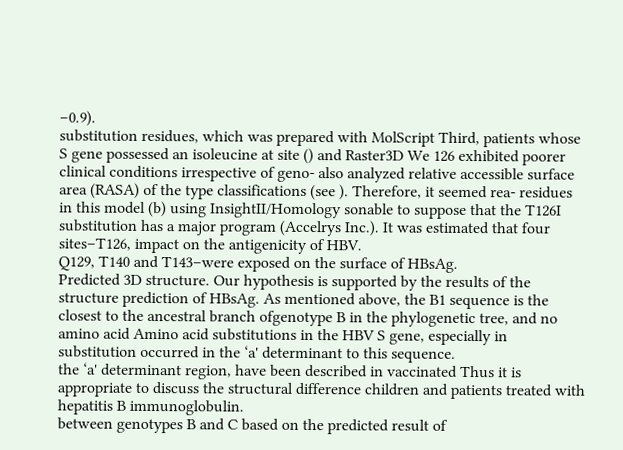−0.9).
substitution residues, which was prepared with MolScript Third, patients whose S gene possessed an isoleucine at site () and Raster3D We 126 exhibited poorer clinical conditions irrespective of geno- also analyzed relative accessible surface area (RASA) of the type classifications (see ). Therefore, it seemed rea- residues in this model (b) using InsightII/Homology sonable to suppose that the T126I substitution has a major program (Accelrys Inc.). It was estimated that four sites–T126, impact on the antigenicity of HBV.
Q129, T140 and T143–were exposed on the surface of HBsAg.
Predicted 3D structure. Our hypothesis is supported by the results of the structure prediction of HBsAg. As mentioned above, the B1 sequence is the closest to the ancestral branch ofgenotype B in the phylogenetic tree, and no amino acid Amino acid substitutions in the HBV S gene, especially in substitution occurred in the ‘a' determinant to this sequence.
the ‘a' determinant region, have been described in vaccinated Thus it is appropriate to discuss the structural difference children and patients treated with hepatitis B immunoglobulin.
between genotypes B and C based on the predicted result of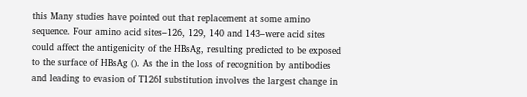this Many studies have pointed out that replacement at some amino sequence. Four amino acid sites–126, 129, 140 and 143–were acid sites could affect the antigenicity of the HBsAg, resulting predicted to be exposed to the surface of HBsAg (). As the in the loss of recognition by antibodies and leading to evasion of T126I substitution involves the largest change in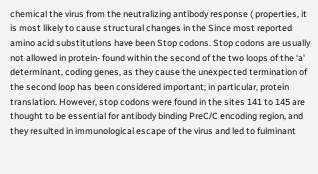chemical the virus from the neutralizing antibody response ( properties, it is most likely to cause structural changes in the Since most reported amino acid substitutions have been Stop codons. Stop codons are usually not allowed in protein- found within the second of the two loops of the ‘a' determinant, coding genes, as they cause the unexpected termination of the second loop has been considered important; in particular, protein translation. However, stop codons were found in the sites 141 to 145 are thought to be essential for antibody binding PreC/C encoding region, and they resulted in immunological escape of the virus and led to fulminant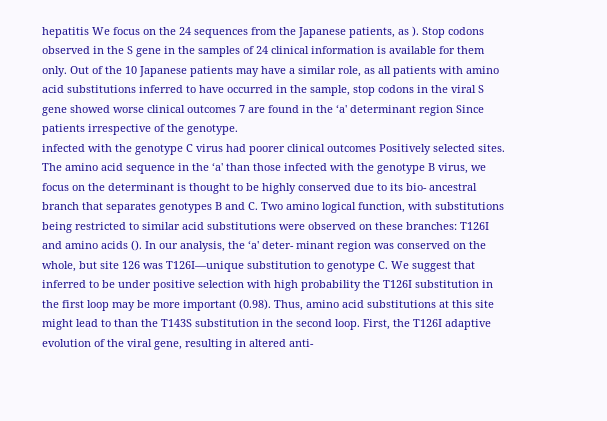hepatitis We focus on the 24 sequences from the Japanese patients, as ). Stop codons observed in the S gene in the samples of 24 clinical information is available for them only. Out of the 10 Japanese patients may have a similar role, as all patients with amino acid substitutions inferred to have occurred in the sample, stop codons in the viral S gene showed worse clinical outcomes 7 are found in the ‘a' determinant region Since patients irrespective of the genotype.
infected with the genotype C virus had poorer clinical outcomes Positively selected sites. The amino acid sequence in the ‘a' than those infected with the genotype B virus, we focus on the determinant is thought to be highly conserved due to its bio- ancestral branch that separates genotypes B and C. Two amino logical function, with substitutions being restricted to similar acid substitutions were observed on these branches: T126I and amino acids (). In our analysis, the ‘a' deter- minant region was conserved on the whole, but site 126 was T126I—unique substitution to genotype C. We suggest that inferred to be under positive selection with high probability the T126I substitution in the first loop may be more important (0.98). Thus, amino acid substitutions at this site might lead to than the T143S substitution in the second loop. First, the T126I adaptive evolution of the viral gene, resulting in altered anti-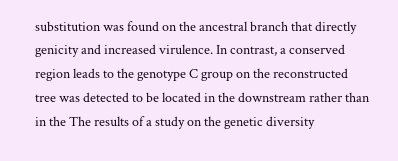substitution was found on the ancestral branch that directly genicity and increased virulence. In contrast, a conserved region leads to the genotype C group on the reconstructed tree was detected to be located in the downstream rather than in the The results of a study on the genetic diversity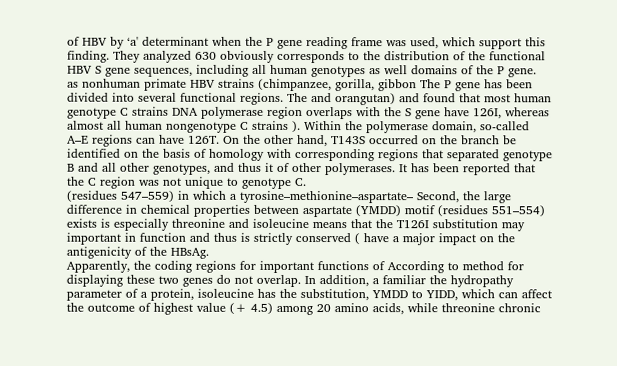of HBV by ‘a' determinant when the P gene reading frame was used, which support this finding. They analyzed 630 obviously corresponds to the distribution of the functional HBV S gene sequences, including all human genotypes as well domains of the P gene.
as nonhuman primate HBV strains (chimpanzee, gorilla, gibbon The P gene has been divided into several functional regions. The and orangutan) and found that most human genotype C strains DNA polymerase region overlaps with the S gene have 126I, whereas almost all human nongenotype C strains ). Within the polymerase domain, so-called A–E regions can have 126T. On the other hand, T143S occurred on the branch be identified on the basis of homology with corresponding regions that separated genotype B and all other genotypes, and thus it of other polymerases. It has been reported that the C region was not unique to genotype C.
(residues 547–559) in which a tyrosine–methionine–aspartate– Second, the large difference in chemical properties between aspartate (YMDD) motif (residues 551–554) exists is especially threonine and isoleucine means that the T126I substitution may important in function and thus is strictly conserved ( have a major impact on the antigenicity of the HBsAg.
Apparently, the coding regions for important functions of According to method for displaying these two genes do not overlap. In addition, a familiar the hydropathy parameter of a protein, isoleucine has the substitution, YMDD to YIDD, which can affect the outcome of highest value (+ 4.5) among 20 amino acids, while threonine chronic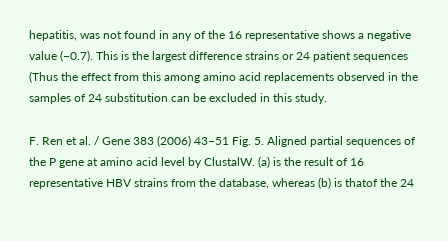hepatitis, was not found in any of the 16 representative shows a negative value (−0.7). This is the largest difference strains or 24 patient sequences (Thus the effect from this among amino acid replacements observed in the samples of 24 substitution can be excluded in this study.

F. Ren et al. / Gene 383 (2006) 43–51 Fig. 5. Aligned partial sequences of the P gene at amino acid level by ClustalW. (a) is the result of 16 representative HBV strains from the database, whereas (b) is thatof the 24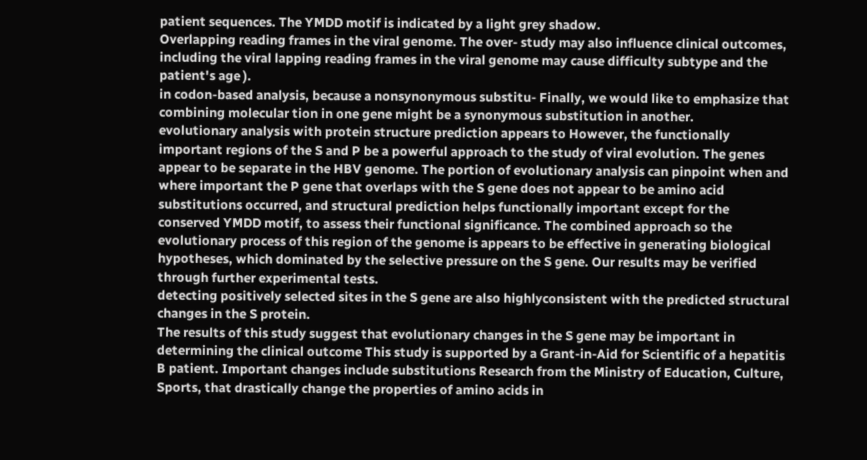patient sequences. The YMDD motif is indicated by a light grey shadow.
Overlapping reading frames in the viral genome. The over- study may also influence clinical outcomes, including the viral lapping reading frames in the viral genome may cause difficulty subtype and the patient's age ).
in codon-based analysis, because a nonsynonymous substitu- Finally, we would like to emphasize that combining molecular tion in one gene might be a synonymous substitution in another.
evolutionary analysis with protein structure prediction appears to However, the functionally important regions of the S and P be a powerful approach to the study of viral evolution. The genes appear to be separate in the HBV genome. The portion of evolutionary analysis can pinpoint when and where important the P gene that overlaps with the S gene does not appear to be amino acid substitutions occurred, and structural prediction helps functionally important except for the conserved YMDD motif, to assess their functional significance. The combined approach so the evolutionary process of this region of the genome is appears to be effective in generating biological hypotheses, which dominated by the selective pressure on the S gene. Our results may be verified through further experimental tests.
detecting positively selected sites in the S gene are also highlyconsistent with the predicted structural changes in the S protein.
The results of this study suggest that evolutionary changes in the S gene may be important in determining the clinical outcome This study is supported by a Grant-in-Aid for Scientific of a hepatitis B patient. Important changes include substitutions Research from the Ministry of Education, Culture, Sports, that drastically change the properties of amino acids in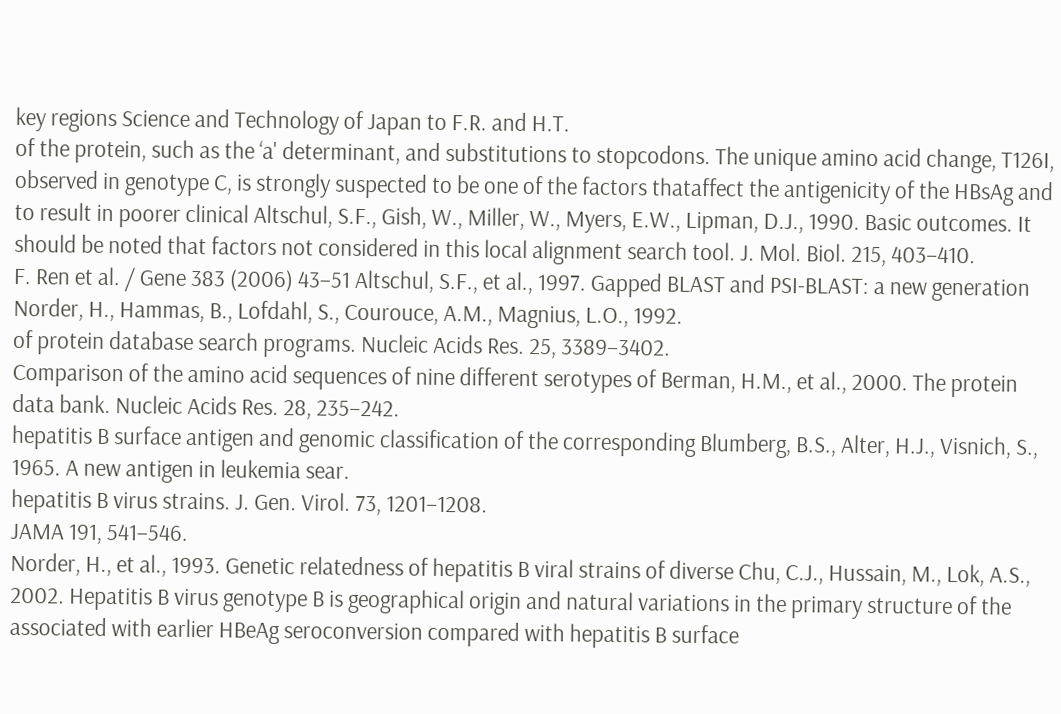key regions Science and Technology of Japan to F.R. and H.T.
of the protein, such as the ‘a' determinant, and substitutions to stopcodons. The unique amino acid change, T126I, observed in genotype C, is strongly suspected to be one of the factors thataffect the antigenicity of the HBsAg and to result in poorer clinical Altschul, S.F., Gish, W., Miller, W., Myers, E.W., Lipman, D.J., 1990. Basic outcomes. It should be noted that factors not considered in this local alignment search tool. J. Mol. Biol. 215, 403–410.
F. Ren et al. / Gene 383 (2006) 43–51 Altschul, S.F., et al., 1997. Gapped BLAST and PSI-BLAST: a new generation Norder, H., Hammas, B., Lofdahl, S., Courouce, A.M., Magnius, L.O., 1992.
of protein database search programs. Nucleic Acids Res. 25, 3389–3402.
Comparison of the amino acid sequences of nine different serotypes of Berman, H.M., et al., 2000. The protein data bank. Nucleic Acids Res. 28, 235–242.
hepatitis B surface antigen and genomic classification of the corresponding Blumberg, B.S., Alter, H.J., Visnich, S., 1965. A new antigen in leukemia sear.
hepatitis B virus strains. J. Gen. Virol. 73, 1201–1208.
JAMA 191, 541–546.
Norder, H., et al., 1993. Genetic relatedness of hepatitis B viral strains of diverse Chu, C.J., Hussain, M., Lok, A.S., 2002. Hepatitis B virus genotype B is geographical origin and natural variations in the primary structure of the associated with earlier HBeAg seroconversion compared with hepatitis B surface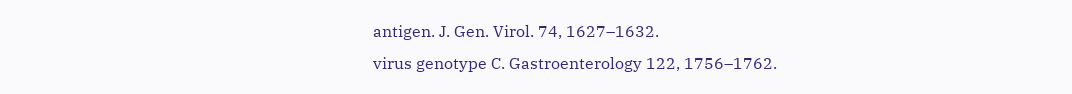antigen. J. Gen. Virol. 74, 1627–1632.
virus genotype C. Gastroenterology 122, 1756–1762.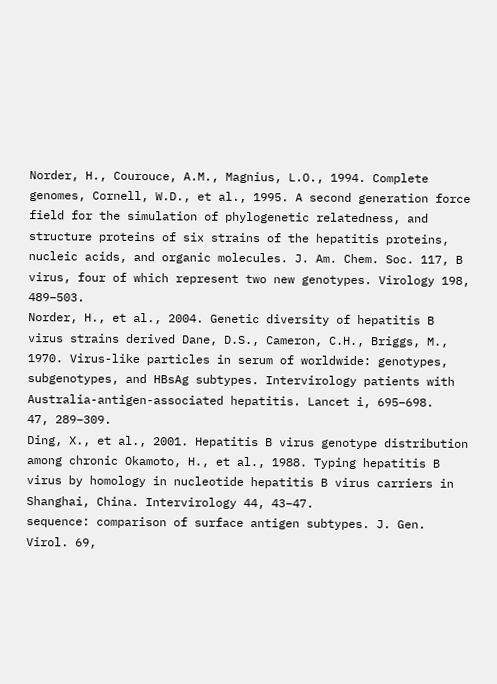Norder, H., Courouce, A.M., Magnius, L.O., 1994. Complete genomes, Cornell, W.D., et al., 1995. A second generation force field for the simulation of phylogenetic relatedness, and structure proteins of six strains of the hepatitis proteins, nucleic acids, and organic molecules. J. Am. Chem. Soc. 117, B virus, four of which represent two new genotypes. Virology 198, 489–503.
Norder, H., et al., 2004. Genetic diversity of hepatitis B virus strains derived Dane, D.S., Cameron, C.H., Briggs, M., 1970. Virus-like particles in serum of worldwide: genotypes, subgenotypes, and HBsAg subtypes. Intervirology patients with Australia-antigen-associated hepatitis. Lancet i, 695–698.
47, 289–309.
Ding, X., et al., 2001. Hepatitis B virus genotype distribution among chronic Okamoto, H., et al., 1988. Typing hepatitis B virus by homology in nucleotide hepatitis B virus carriers in Shanghai, China. Intervirology 44, 43–47.
sequence: comparison of surface antigen subtypes. J. Gen. Virol. 69,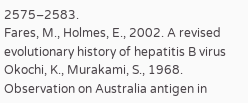2575–2583.
Fares, M., Holmes, E., 2002. A revised evolutionary history of hepatitis B virus Okochi, K., Murakami, S., 1968. Observation on Australia antigen in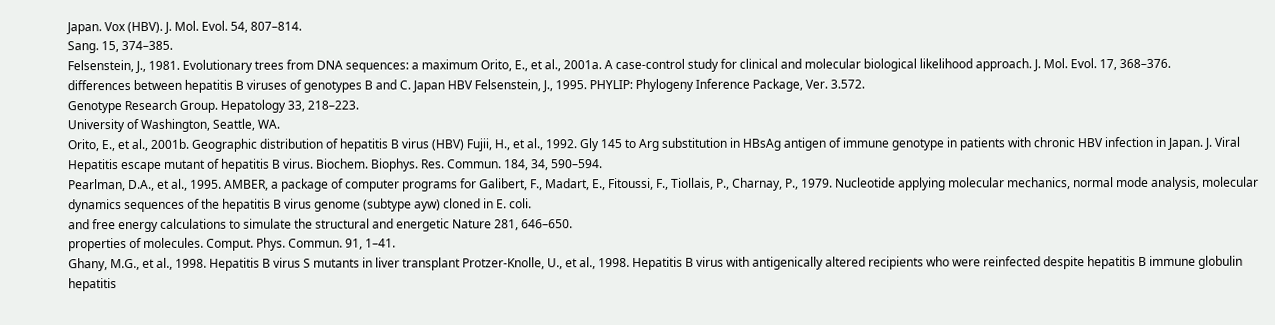Japan. Vox (HBV). J. Mol. Evol. 54, 807–814.
Sang. 15, 374–385.
Felsenstein, J., 1981. Evolutionary trees from DNA sequences: a maximum Orito, E., et al., 2001a. A case-control study for clinical and molecular biological likelihood approach. J. Mol. Evol. 17, 368–376.
differences between hepatitis B viruses of genotypes B and C. Japan HBV Felsenstein, J., 1995. PHYLIP: Phylogeny Inference Package, Ver. 3.572.
Genotype Research Group. Hepatology 33, 218–223.
University of Washington, Seattle, WA.
Orito, E., et al., 2001b. Geographic distribution of hepatitis B virus (HBV) Fujii, H., et al., 1992. Gly 145 to Arg substitution in HBsAg antigen of immune genotype in patients with chronic HBV infection in Japan. J. Viral Hepatitis escape mutant of hepatitis B virus. Biochem. Biophys. Res. Commun. 184, 34, 590–594.
Pearlman, D.A., et al., 1995. AMBER, a package of computer programs for Galibert, F., Madart, E., Fitoussi, F., Tiollais, P., Charnay, P., 1979. Nucleotide applying molecular mechanics, normal mode analysis, molecular dynamics sequences of the hepatitis B virus genome (subtype ayw) cloned in E. coli.
and free energy calculations to simulate the structural and energetic Nature 281, 646–650.
properties of molecules. Comput. Phys. Commun. 91, 1–41.
Ghany, M.G., et al., 1998. Hepatitis B virus S mutants in liver transplant Protzer-Knolle, U., et al., 1998. Hepatitis B virus with antigenically altered recipients who were reinfected despite hepatitis B immune globulin hepatitis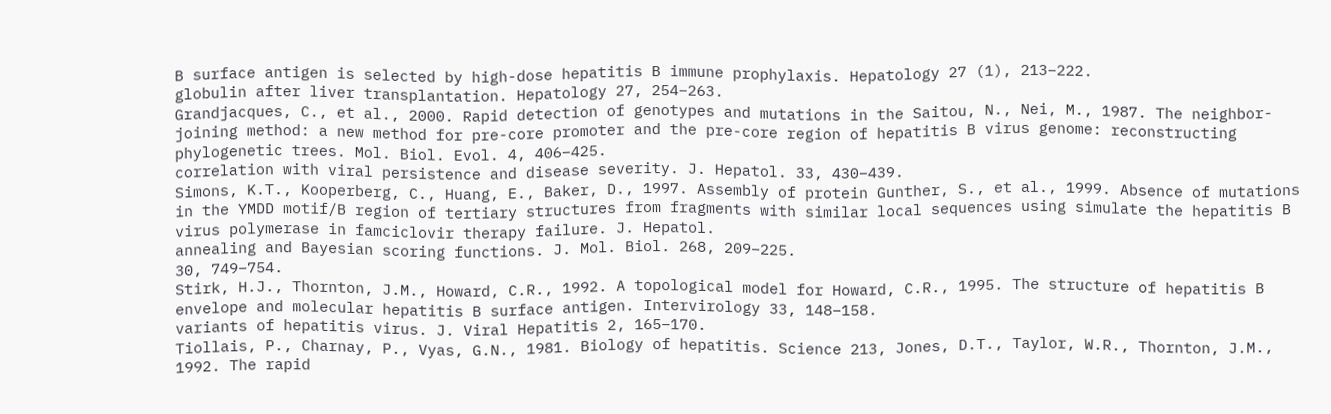B surface antigen is selected by high-dose hepatitis B immune prophylaxis. Hepatology 27 (1), 213–222.
globulin after liver transplantation. Hepatology 27, 254–263.
Grandjacques, C., et al., 2000. Rapid detection of genotypes and mutations in the Saitou, N., Nei, M., 1987. The neighbor-joining method: a new method for pre-core promoter and the pre-core region of hepatitis B virus genome: reconstructing phylogenetic trees. Mol. Biol. Evol. 4, 406–425.
correlation with viral persistence and disease severity. J. Hepatol. 33, 430–439.
Simons, K.T., Kooperberg, C., Huang, E., Baker, D., 1997. Assembly of protein Gunther, S., et al., 1999. Absence of mutations in the YMDD motif/B region of tertiary structures from fragments with similar local sequences using simulate the hepatitis B virus polymerase in famciclovir therapy failure. J. Hepatol.
annealing and Bayesian scoring functions. J. Mol. Biol. 268, 209–225.
30, 749–754.
Stirk, H.J., Thornton, J.M., Howard, C.R., 1992. A topological model for Howard, C.R., 1995. The structure of hepatitis B envelope and molecular hepatitis B surface antigen. Intervirology 33, 148–158.
variants of hepatitis virus. J. Viral Hepatitis 2, 165–170.
Tiollais, P., Charnay, P., Vyas, G.N., 1981. Biology of hepatitis. Science 213, Jones, D.T., Taylor, W.R., Thornton, J.M., 1992. The rapid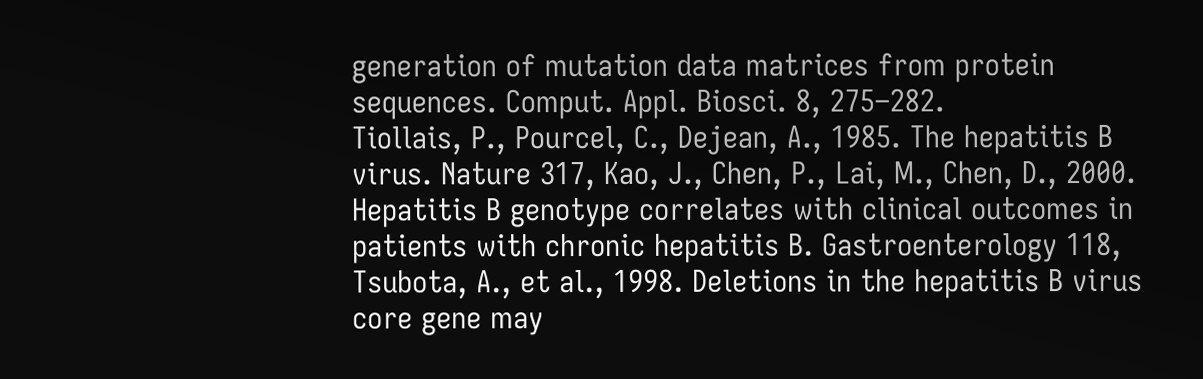generation of mutation data matrices from protein sequences. Comput. Appl. Biosci. 8, 275–282.
Tiollais, P., Pourcel, C., Dejean, A., 1985. The hepatitis B virus. Nature 317, Kao, J., Chen, P., Lai, M., Chen, D., 2000. Hepatitis B genotype correlates with clinical outcomes in patients with chronic hepatitis B. Gastroenterology 118, Tsubota, A., et al., 1998. Deletions in the hepatitis B virus core gene may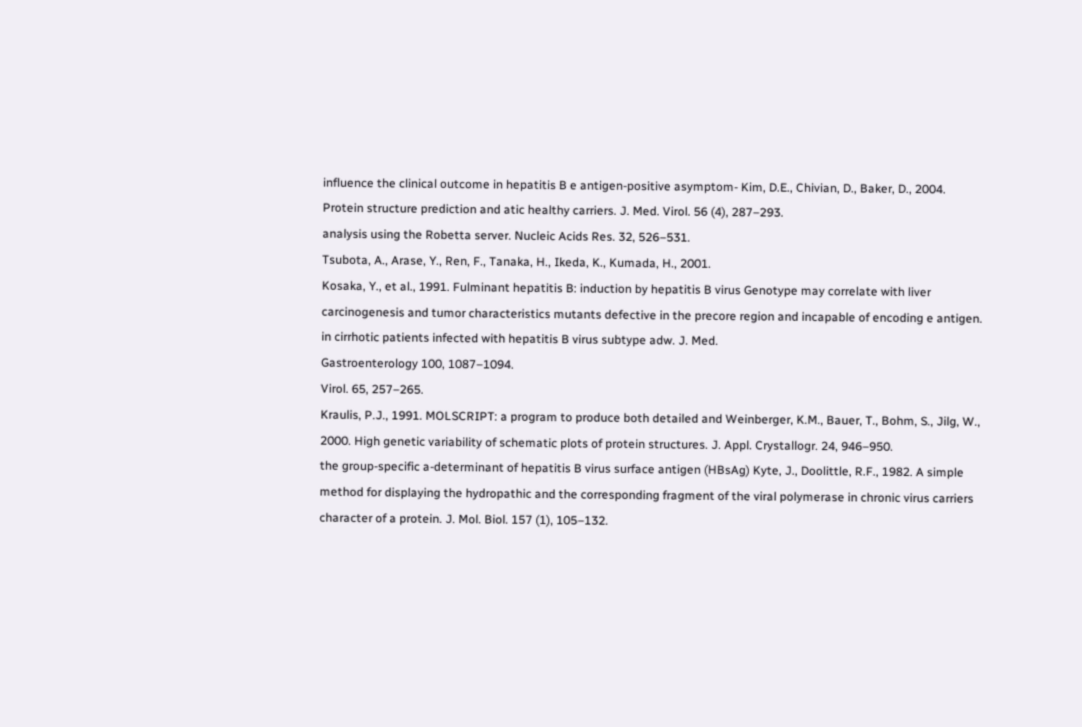influence the clinical outcome in hepatitis B e antigen-positive asymptom- Kim, D.E., Chivian, D., Baker, D., 2004. Protein structure prediction and atic healthy carriers. J. Med. Virol. 56 (4), 287–293.
analysis using the Robetta server. Nucleic Acids Res. 32, 526–531.
Tsubota, A., Arase, Y., Ren, F., Tanaka, H., Ikeda, K., Kumada, H., 2001.
Kosaka, Y., et al., 1991. Fulminant hepatitis B: induction by hepatitis B virus Genotype may correlate with liver carcinogenesis and tumor characteristics mutants defective in the precore region and incapable of encoding e antigen.
in cirrhotic patients infected with hepatitis B virus subtype adw. J. Med.
Gastroenterology 100, 1087–1094.
Virol. 65, 257–265.
Kraulis, P.J., 1991. MOLSCRIPT: a program to produce both detailed and Weinberger, K.M., Bauer, T., Bohm, S., Jilg, W., 2000. High genetic variability of schematic plots of protein structures. J. Appl. Crystallogr. 24, 946–950.
the group-specific a-determinant of hepatitis B virus surface antigen (HBsAg) Kyte, J., Doolittle, R.F., 1982. A simple method for displaying the hydropathic and the corresponding fragment of the viral polymerase in chronic virus carriers character of a protein. J. Mol. Biol. 157 (1), 105–132.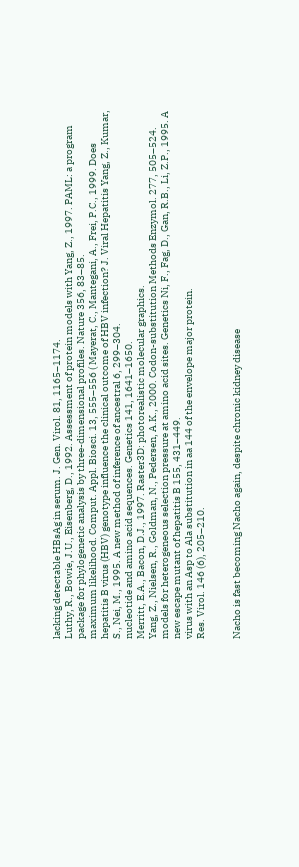lacking detectable HBsAg in serum. J. Gen. Virol. 81, 1165–1174.
Luthy, R., Bowie, J.U., Eisenberg, D., 1992. Assessment of protein models with Yang, Z., 1997. PAML: a program package for phylogenetic analysis by three-dimensional profiles. Nature 356, 83–85.
maximum likelihood. Comput. Appl. Biosci. 13, 555–556 ( Mayerat, C., Mantegani, A., Frei, P.C., 1999. Does hepatitis B virus (HBV) genotype influence the clinical outcome of HBV infection? J. Viral Hepatitis Yang, Z., Kumar, S., Nei, M., 1995. A new method of inference of ancestral 6, 299–304.
nucleotide and amino acid sequences. Genetics 141, 1641–1650.
Merritt, E.A., Bacon, D.J., 1997. Raster3D: photorealistic molecular graphics.
Yang, Z., Nielsen, R., Goldman, N., Pedersen, A.K., 2000. Codon-substitution Methods Enzymol. 277, 505–524.
models for heterogeneous selection pressure at amino acid sites. Genetics Ni, F., Fag, D., Gan, R.B., Li, Z.P., 1995. A new escape mutant of hepatitis B 155, 431–449.
virus with an Asp to Ala substitution in aa 144 of the envelope major protein.
Res. Virol. 146 (6), 205–210.


Nacho is fast becoming Nacho again, despite chronic kidney disease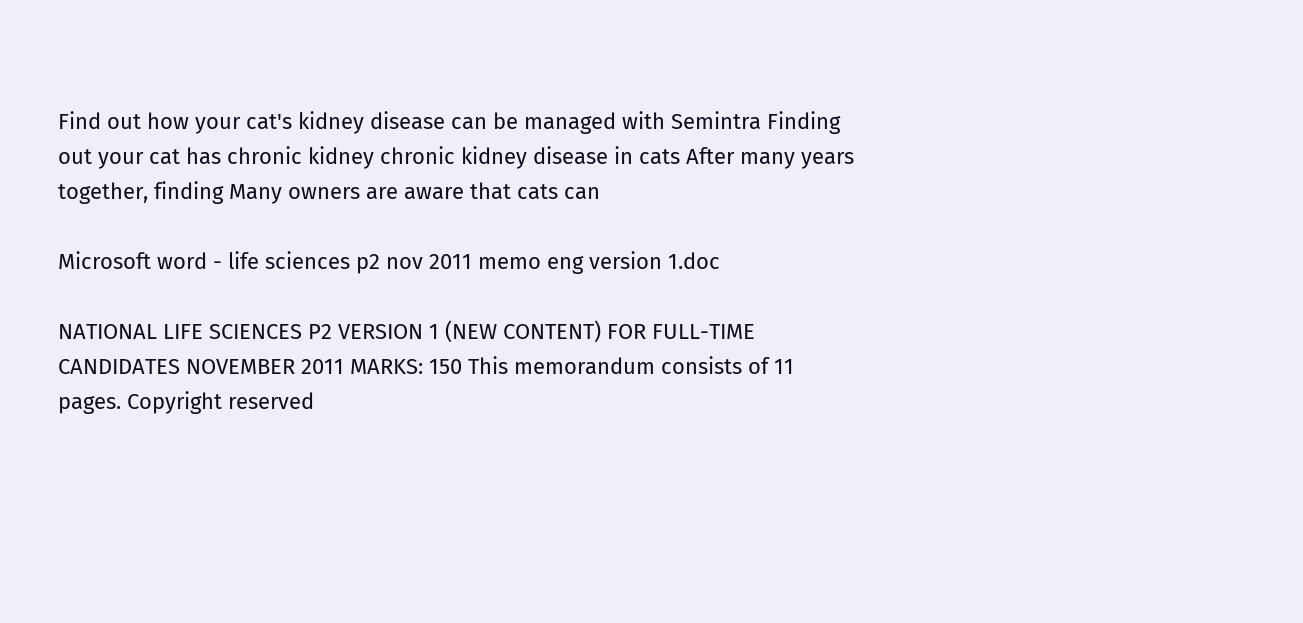Find out how your cat's kidney disease can be managed with Semintra Finding out your cat has chronic kidney chronic kidney disease in cats After many years together, finding Many owners are aware that cats can

Microsoft word - life sciences p2 nov 2011 memo eng version 1.doc

NATIONAL LIFE SCIENCES P2 VERSION 1 (NEW CONTENT) FOR FULL-TIME CANDIDATES NOVEMBER 2011 MARKS: 150 This memorandum consists of 11 pages. Copyright reserved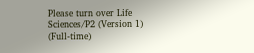Please turn over Life Sciences/P2 (Version 1) (Full-time)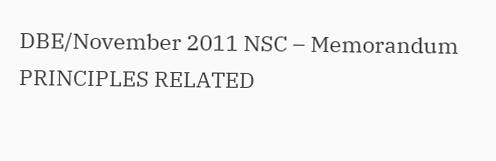DBE/November 2011 NSC – Memorandum PRINCIPLES RELATED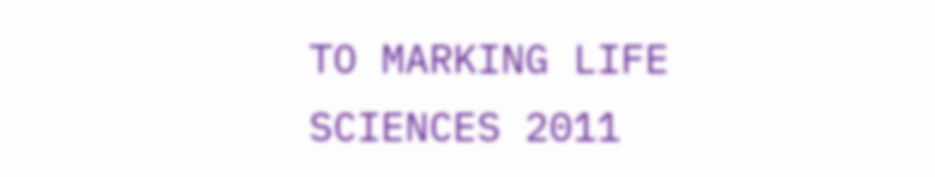TO MARKING LIFE SCIENCES 2011